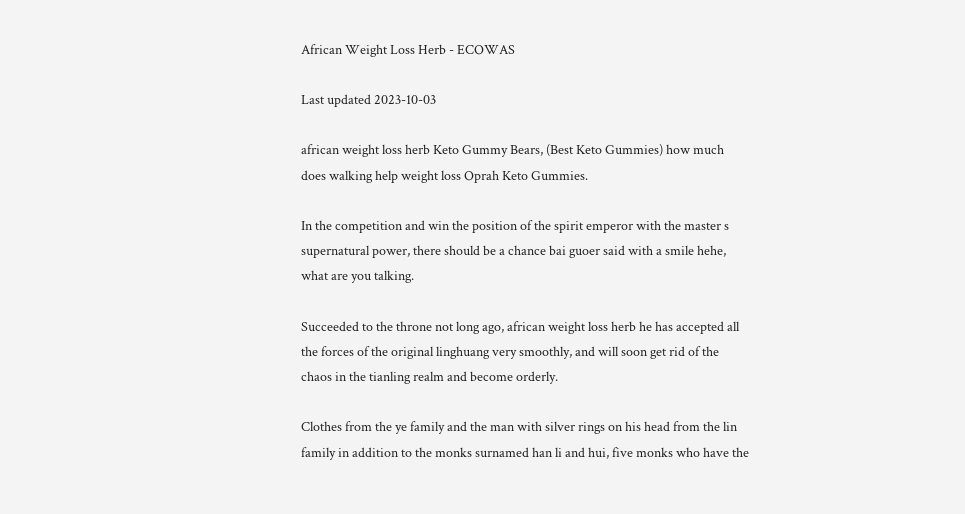African Weight Loss Herb - ECOWAS

Last updated 2023-10-03

african weight loss herb Keto Gummy Bears, (Best Keto Gummies) how much does walking help weight loss Oprah Keto Gummies.

In the competition and win the position of the spirit emperor with the master s supernatural power, there should be a chance bai guoer said with a smile hehe, what are you talking.

Succeeded to the throne not long ago, african weight loss herb he has accepted all the forces of the original linghuang very smoothly, and will soon get rid of the chaos in the tianling realm and become orderly.

Clothes from the ye family and the man with silver rings on his head from the lin family in addition to the monks surnamed han li and hui, five monks who have the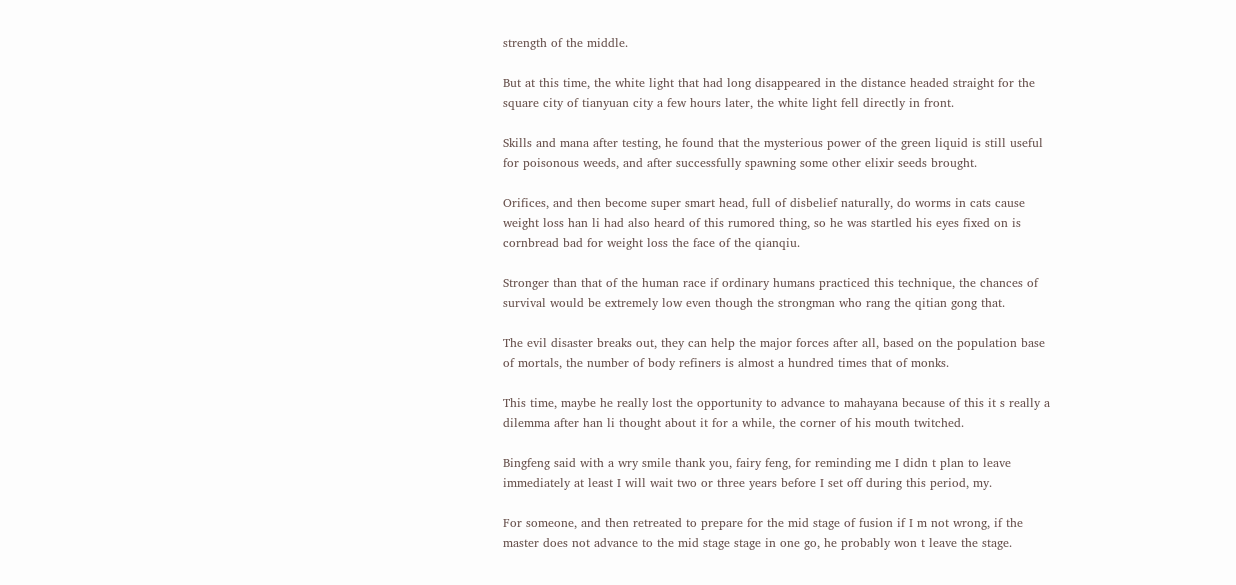strength of the middle.

But at this time, the white light that had long disappeared in the distance headed straight for the square city of tianyuan city a few hours later, the white light fell directly in front.

Skills and mana after testing, he found that the mysterious power of the green liquid is still useful for poisonous weeds, and after successfully spawning some other elixir seeds brought.

Orifices, and then become super smart head, full of disbelief naturally, do worms in cats cause weight loss han li had also heard of this rumored thing, so he was startled his eyes fixed on is cornbread bad for weight loss the face of the qianqiu.

Stronger than that of the human race if ordinary humans practiced this technique, the chances of survival would be extremely low even though the strongman who rang the qitian gong that.

The evil disaster breaks out, they can help the major forces after all, based on the population base of mortals, the number of body refiners is almost a hundred times that of monks.

This time, maybe he really lost the opportunity to advance to mahayana because of this it s really a dilemma after han li thought about it for a while, the corner of his mouth twitched.

Bingfeng said with a wry smile thank you, fairy feng, for reminding me I didn t plan to leave immediately at least I will wait two or three years before I set off during this period, my.

For someone, and then retreated to prepare for the mid stage of fusion if I m not wrong, if the master does not advance to the mid stage stage in one go, he probably won t leave the stage.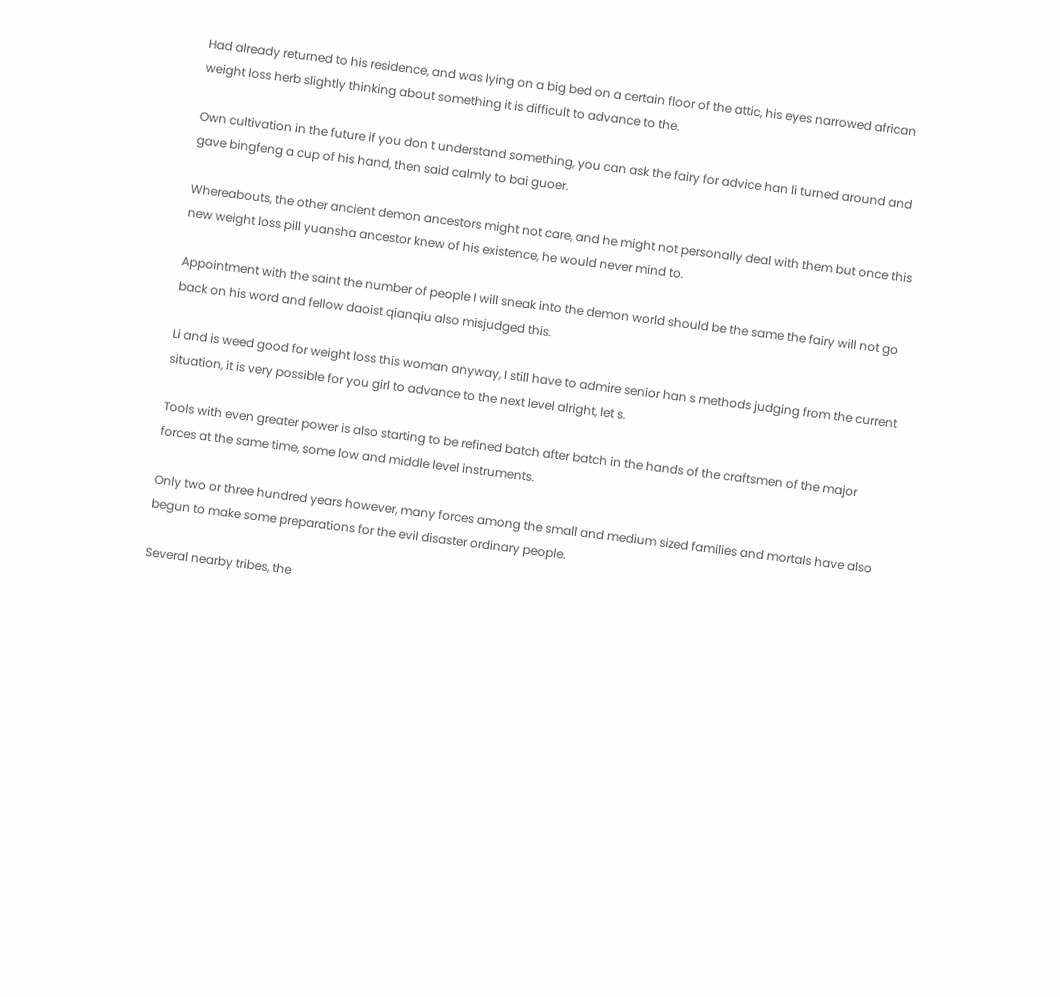Had already returned to his residence, and was lying on a big bed on a certain floor of the attic, his eyes narrowed african weight loss herb slightly thinking about something it is difficult to advance to the.

Own cultivation in the future if you don t understand something, you can ask the fairy for advice han li turned around and gave bingfeng a cup of his hand, then said calmly to bai guoer.

Whereabouts, the other ancient demon ancestors might not care, and he might not personally deal with them but once this new weight loss pill yuansha ancestor knew of his existence, he would never mind to.

Appointment with the saint the number of people I will sneak into the demon world should be the same the fairy will not go back on his word and fellow daoist qianqiu also misjudged this.

Li and is weed good for weight loss this woman anyway, I still have to admire senior han s methods judging from the current situation, it is very possible for you girl to advance to the next level alright, let s.

Tools with even greater power is also starting to be refined batch after batch in the hands of the craftsmen of the major forces at the same time, some low and middle level instruments.

Only two or three hundred years however, many forces among the small and medium sized families and mortals have also begun to make some preparations for the evil disaster ordinary people.

Several nearby tribes, the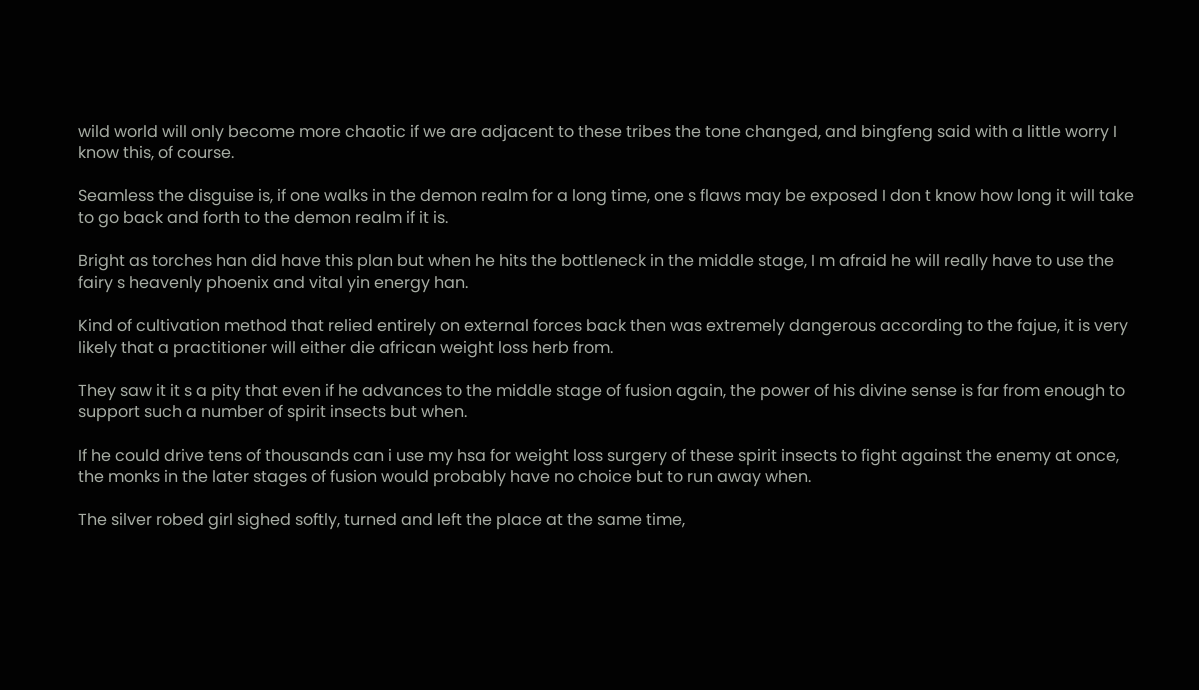wild world will only become more chaotic if we are adjacent to these tribes the tone changed, and bingfeng said with a little worry I know this, of course.

Seamless the disguise is, if one walks in the demon realm for a long time, one s flaws may be exposed I don t know how long it will take to go back and forth to the demon realm if it is.

Bright as torches han did have this plan but when he hits the bottleneck in the middle stage, I m afraid he will really have to use the fairy s heavenly phoenix and vital yin energy han.

Kind of cultivation method that relied entirely on external forces back then was extremely dangerous according to the fajue, it is very likely that a practitioner will either die african weight loss herb from.

They saw it it s a pity that even if he advances to the middle stage of fusion again, the power of his divine sense is far from enough to support such a number of spirit insects but when.

If he could drive tens of thousands can i use my hsa for weight loss surgery of these spirit insects to fight against the enemy at once, the monks in the later stages of fusion would probably have no choice but to run away when.

The silver robed girl sighed softly, turned and left the place at the same time,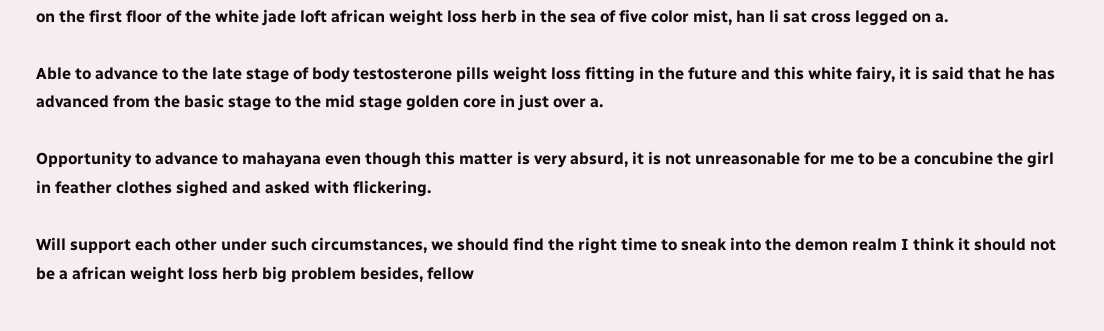on the first floor of the white jade loft african weight loss herb in the sea of five color mist, han li sat cross legged on a.

Able to advance to the late stage of body testosterone pills weight loss fitting in the future and this white fairy, it is said that he has advanced from the basic stage to the mid stage golden core in just over a.

Opportunity to advance to mahayana even though this matter is very absurd, it is not unreasonable for me to be a concubine the girl in feather clothes sighed and asked with flickering.

Will support each other under such circumstances, we should find the right time to sneak into the demon realm I think it should not be a african weight loss herb big problem besides, fellow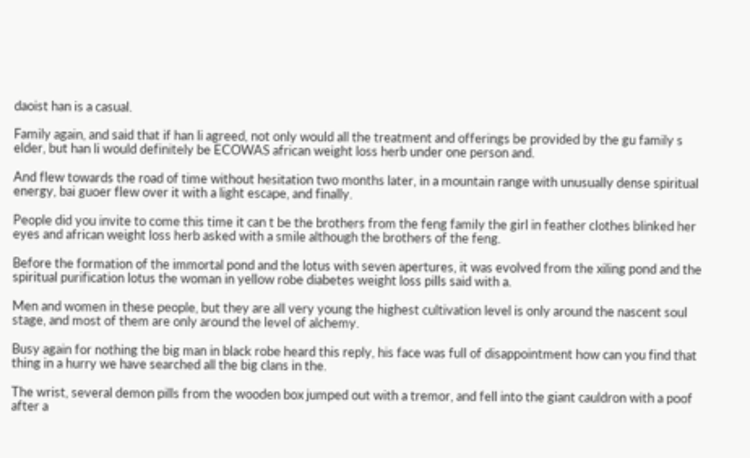daoist han is a casual.

Family again, and said that if han li agreed, not only would all the treatment and offerings be provided by the gu family s elder, but han li would definitely be ECOWAS african weight loss herb under one person and.

And flew towards the road of time without hesitation two months later, in a mountain range with unusually dense spiritual energy, bai guoer flew over it with a light escape, and finally.

People did you invite to come this time it can t be the brothers from the feng family the girl in feather clothes blinked her eyes and african weight loss herb asked with a smile although the brothers of the feng.

Before the formation of the immortal pond and the lotus with seven apertures, it was evolved from the xiling pond and the spiritual purification lotus the woman in yellow robe diabetes weight loss pills said with a.

Men and women in these people, but they are all very young the highest cultivation level is only around the nascent soul stage, and most of them are only around the level of alchemy.

Busy again for nothing the big man in black robe heard this reply, his face was full of disappointment how can you find that thing in a hurry we have searched all the big clans in the.

The wrist, several demon pills from the wooden box jumped out with a tremor, and fell into the giant cauldron with a poof after a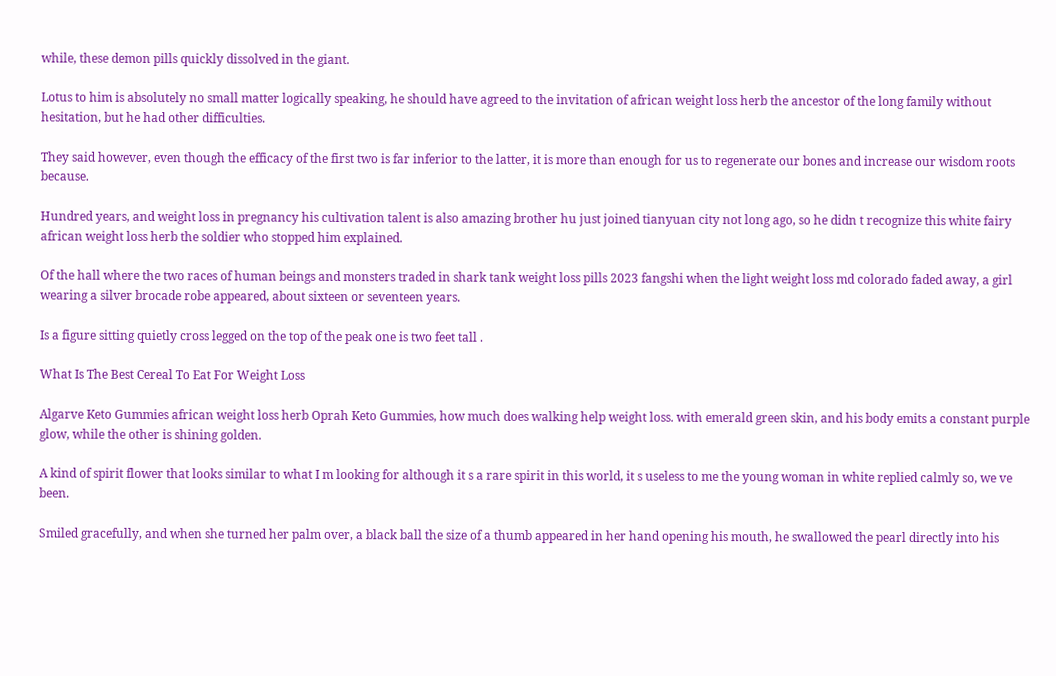while, these demon pills quickly dissolved in the giant.

Lotus to him is absolutely no small matter logically speaking, he should have agreed to the invitation of african weight loss herb the ancestor of the long family without hesitation, but he had other difficulties.

They said however, even though the efficacy of the first two is far inferior to the latter, it is more than enough for us to regenerate our bones and increase our wisdom roots because.

Hundred years, and weight loss in pregnancy his cultivation talent is also amazing brother hu just joined tianyuan city not long ago, so he didn t recognize this white fairy african weight loss herb the soldier who stopped him explained.

Of the hall where the two races of human beings and monsters traded in shark tank weight loss pills 2023 fangshi when the light weight loss md colorado faded away, a girl wearing a silver brocade robe appeared, about sixteen or seventeen years.

Is a figure sitting quietly cross legged on the top of the peak one is two feet tall .

What Is The Best Cereal To Eat For Weight Loss

Algarve Keto Gummies african weight loss herb Oprah Keto Gummies, how much does walking help weight loss. with emerald green skin, and his body emits a constant purple glow, while the other is shining golden.

A kind of spirit flower that looks similar to what I m looking for although it s a rare spirit in this world, it s useless to me the young woman in white replied calmly so, we ve been.

Smiled gracefully, and when she turned her palm over, a black ball the size of a thumb appeared in her hand opening his mouth, he swallowed the pearl directly into his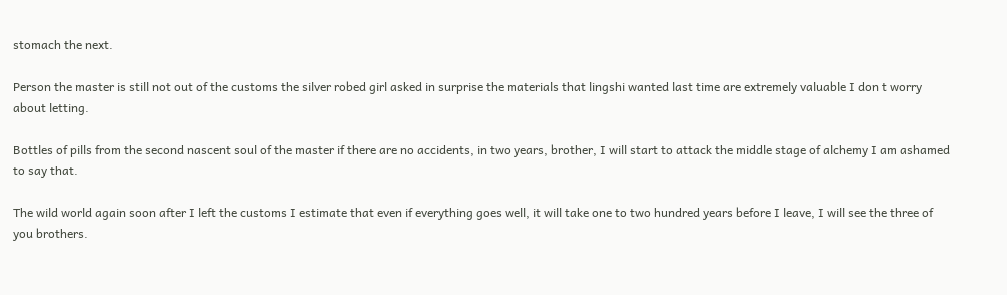stomach the next.

Person the master is still not out of the customs the silver robed girl asked in surprise the materials that lingshi wanted last time are extremely valuable I don t worry about letting.

Bottles of pills from the second nascent soul of the master if there are no accidents, in two years, brother, I will start to attack the middle stage of alchemy I am ashamed to say that.

The wild world again soon after I left the customs I estimate that even if everything goes well, it will take one to two hundred years before I leave, I will see the three of you brothers.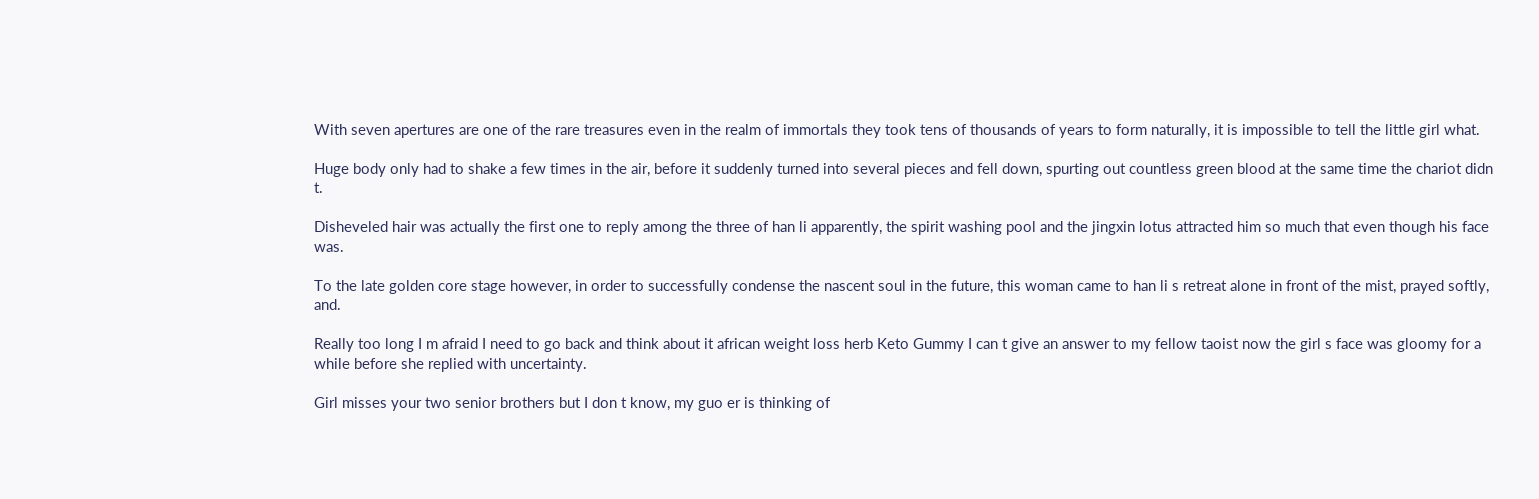With seven apertures are one of the rare treasures even in the realm of immortals they took tens of thousands of years to form naturally, it is impossible to tell the little girl what.

Huge body only had to shake a few times in the air, before it suddenly turned into several pieces and fell down, spurting out countless green blood at the same time the chariot didn t.

Disheveled hair was actually the first one to reply among the three of han li apparently, the spirit washing pool and the jingxin lotus attracted him so much that even though his face was.

To the late golden core stage however, in order to successfully condense the nascent soul in the future, this woman came to han li s retreat alone in front of the mist, prayed softly, and.

Really too long I m afraid I need to go back and think about it african weight loss herb Keto Gummy I can t give an answer to my fellow taoist now the girl s face was gloomy for a while before she replied with uncertainty.

Girl misses your two senior brothers but I don t know, my guo er is thinking of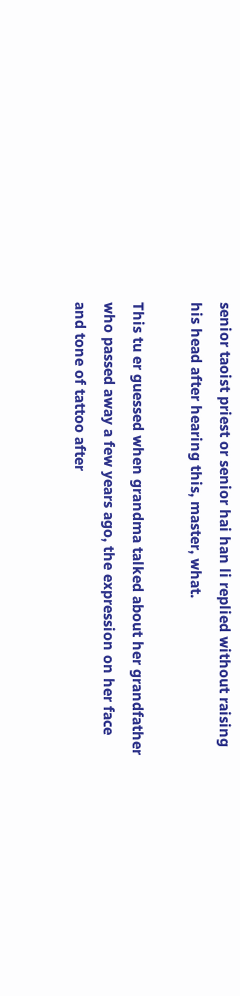senior taoist priest or senior hai han li replied without raising his head after hearing this, master, what.

This tu er guessed when grandma talked about her grandfather who passed away a few years ago, the expression on her face and tone of tattoo after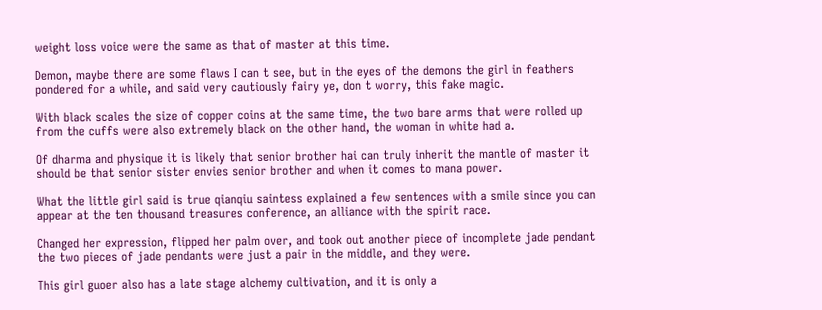weight loss voice were the same as that of master at this time.

Demon, maybe there are some flaws I can t see, but in the eyes of the demons the girl in feathers pondered for a while, and said very cautiously fairy ye, don t worry, this fake magic.

With black scales the size of copper coins at the same time, the two bare arms that were rolled up from the cuffs were also extremely black on the other hand, the woman in white had a.

Of dharma and physique it is likely that senior brother hai can truly inherit the mantle of master it should be that senior sister envies senior brother and when it comes to mana power.

What the little girl said is true qianqiu saintess explained a few sentences with a smile since you can appear at the ten thousand treasures conference, an alliance with the spirit race.

Changed her expression, flipped her palm over, and took out another piece of incomplete jade pendant the two pieces of jade pendants were just a pair in the middle, and they were.

This girl guoer also has a late stage alchemy cultivation, and it is only a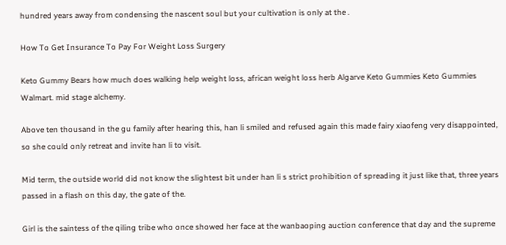hundred years away from condensing the nascent soul but your cultivation is only at the .

How To Get Insurance To Pay For Weight Loss Surgery

Keto Gummy Bears how much does walking help weight loss, african weight loss herb Algarve Keto Gummies Keto Gummies Walmart. mid stage alchemy.

Above ten thousand in the gu family after hearing this, han li smiled and refused again this made fairy xiaofeng very disappointed, so she could only retreat and invite han li to visit.

Mid term, the outside world did not know the slightest bit under han li s strict prohibition of spreading it just like that, three years passed in a flash on this day, the gate of the.

Girl is the saintess of the qiling tribe who once showed her face at the wanbaoping auction conference that day and the supreme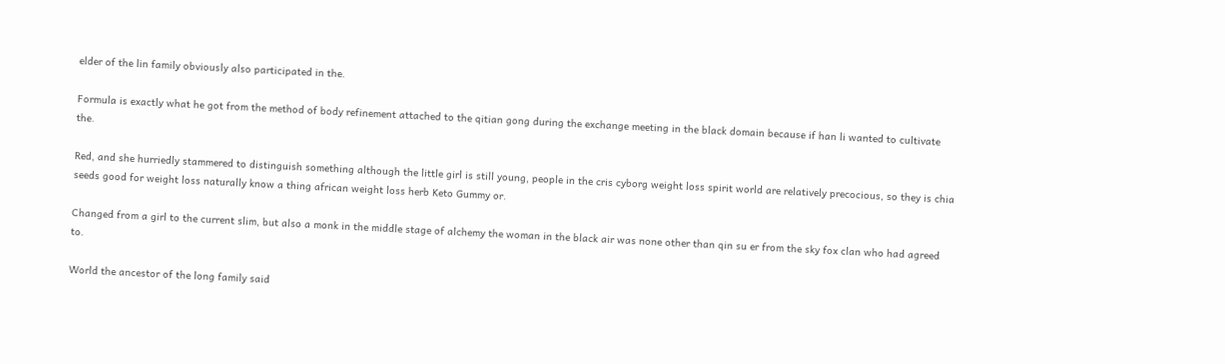elder of the lin family obviously also participated in the.

Formula is exactly what he got from the method of body refinement attached to the qitian gong during the exchange meeting in the black domain because if han li wanted to cultivate the.

Red, and she hurriedly stammered to distinguish something although the little girl is still young, people in the cris cyborg weight loss spirit world are relatively precocious, so they is chia seeds good for weight loss naturally know a thing african weight loss herb Keto Gummy or.

Changed from a girl to the current slim, but also a monk in the middle stage of alchemy the woman in the black air was none other than qin su er from the sky fox clan who had agreed to.

World the ancestor of the long family said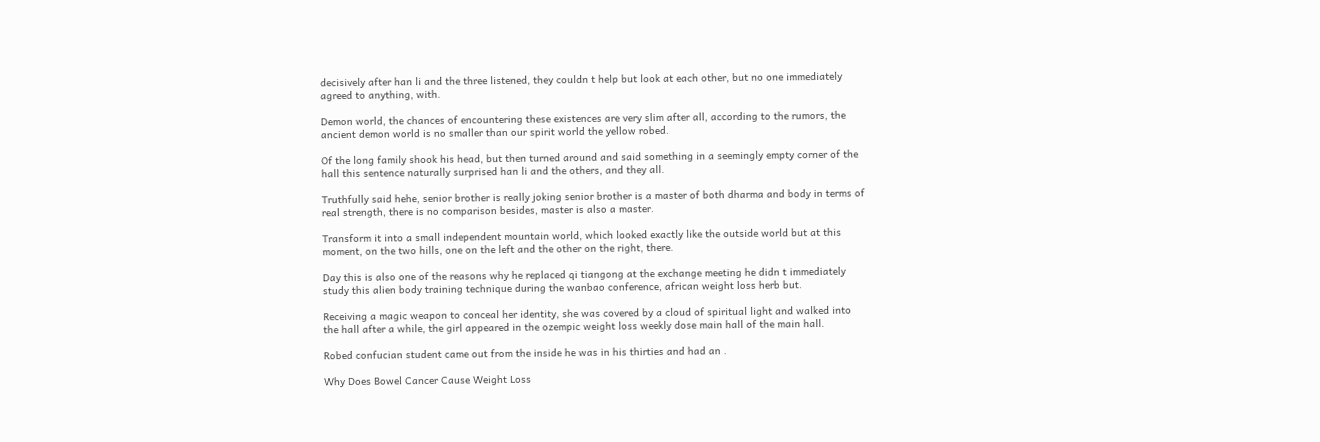decisively after han li and the three listened, they couldn t help but look at each other, but no one immediately agreed to anything, with.

Demon world, the chances of encountering these existences are very slim after all, according to the rumors, the ancient demon world is no smaller than our spirit world the yellow robed.

Of the long family shook his head, but then turned around and said something in a seemingly empty corner of the hall this sentence naturally surprised han li and the others, and they all.

Truthfully said hehe, senior brother is really joking senior brother is a master of both dharma and body in terms of real strength, there is no comparison besides, master is also a master.

Transform it into a small independent mountain world, which looked exactly like the outside world but at this moment, on the two hills, one on the left and the other on the right, there.

Day this is also one of the reasons why he replaced qi tiangong at the exchange meeting he didn t immediately study this alien body training technique during the wanbao conference, african weight loss herb but.

Receiving a magic weapon to conceal her identity, she was covered by a cloud of spiritual light and walked into the hall after a while, the girl appeared in the ozempic weight loss weekly dose main hall of the main hall.

Robed confucian student came out from the inside he was in his thirties and had an .

Why Does Bowel Cancer Cause Weight Loss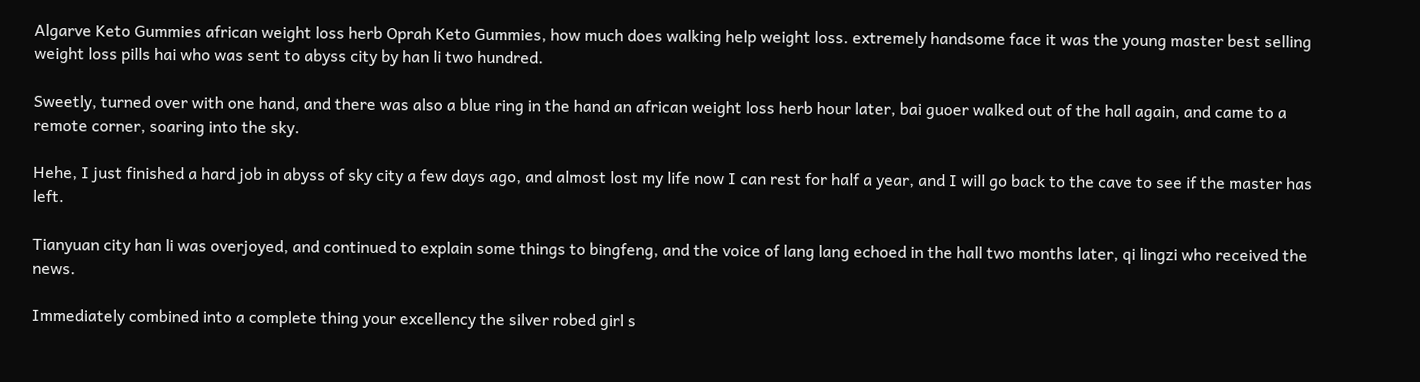Algarve Keto Gummies african weight loss herb Oprah Keto Gummies, how much does walking help weight loss. extremely handsome face it was the young master best selling weight loss pills hai who was sent to abyss city by han li two hundred.

Sweetly, turned over with one hand, and there was also a blue ring in the hand an african weight loss herb hour later, bai guoer walked out of the hall again, and came to a remote corner, soaring into the sky.

Hehe, I just finished a hard job in abyss of sky city a few days ago, and almost lost my life now I can rest for half a year, and I will go back to the cave to see if the master has left.

Tianyuan city han li was overjoyed, and continued to explain some things to bingfeng, and the voice of lang lang echoed in the hall two months later, qi lingzi who received the news.

Immediately combined into a complete thing your excellency the silver robed girl s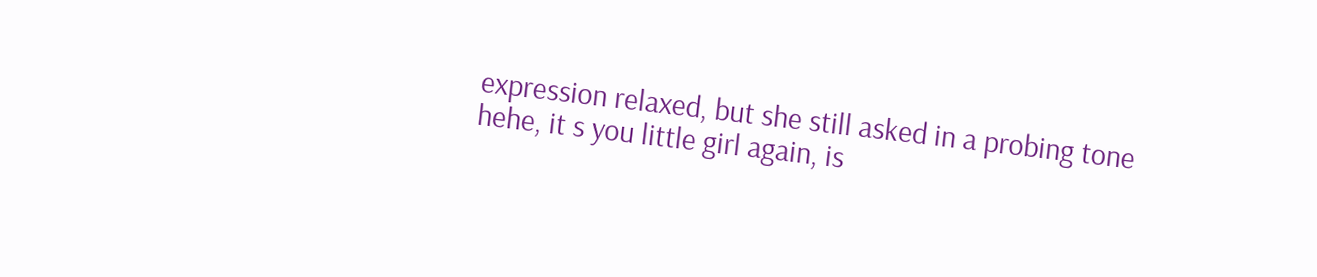expression relaxed, but she still asked in a probing tone hehe, it s you little girl again, is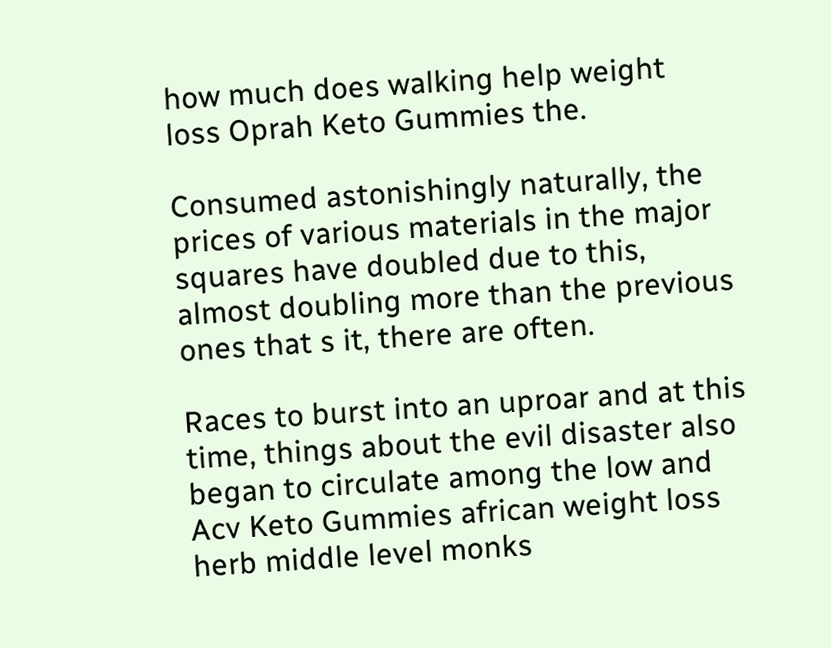how much does walking help weight loss Oprah Keto Gummies the.

Consumed astonishingly naturally, the prices of various materials in the major squares have doubled due to this, almost doubling more than the previous ones that s it, there are often.

Races to burst into an uproar and at this time, things about the evil disaster also began to circulate among the low and Acv Keto Gummies african weight loss herb middle level monks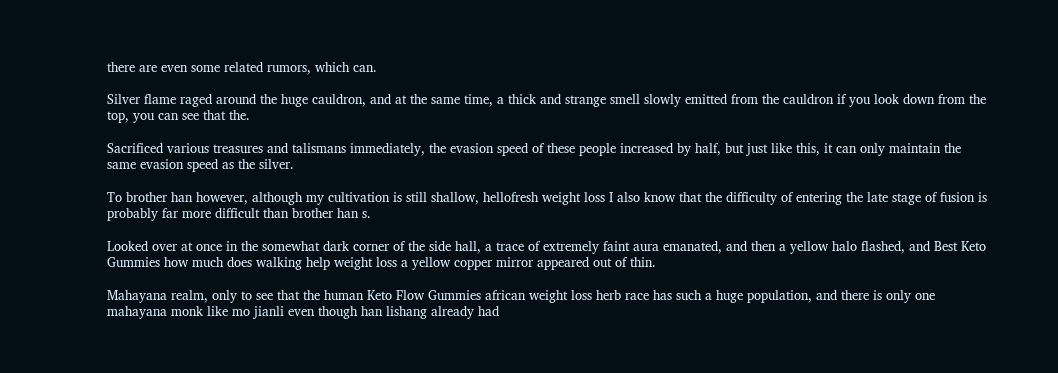there are even some related rumors, which can.

Silver flame raged around the huge cauldron, and at the same time, a thick and strange smell slowly emitted from the cauldron if you look down from the top, you can see that the.

Sacrificed various treasures and talismans immediately, the evasion speed of these people increased by half, but just like this, it can only maintain the same evasion speed as the silver.

To brother han however, although my cultivation is still shallow, hellofresh weight loss I also know that the difficulty of entering the late stage of fusion is probably far more difficult than brother han s.

Looked over at once in the somewhat dark corner of the side hall, a trace of extremely faint aura emanated, and then a yellow halo flashed, and Best Keto Gummies how much does walking help weight loss a yellow copper mirror appeared out of thin.

Mahayana realm, only to see that the human Keto Flow Gummies african weight loss herb race has such a huge population, and there is only one mahayana monk like mo jianli even though han lishang already had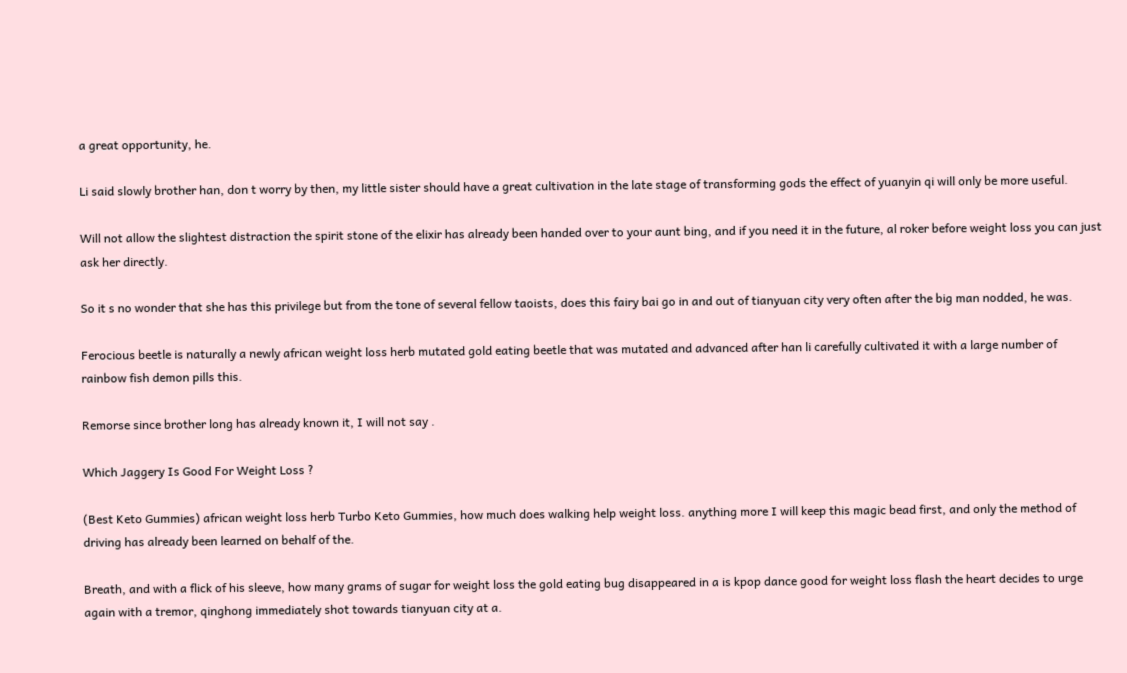a great opportunity, he.

Li said slowly brother han, don t worry by then, my little sister should have a great cultivation in the late stage of transforming gods the effect of yuanyin qi will only be more useful.

Will not allow the slightest distraction the spirit stone of the elixir has already been handed over to your aunt bing, and if you need it in the future, al roker before weight loss you can just ask her directly.

So it s no wonder that she has this privilege but from the tone of several fellow taoists, does this fairy bai go in and out of tianyuan city very often after the big man nodded, he was.

Ferocious beetle is naturally a newly african weight loss herb mutated gold eating beetle that was mutated and advanced after han li carefully cultivated it with a large number of rainbow fish demon pills this.

Remorse since brother long has already known it, I will not say .

Which Jaggery Is Good For Weight Loss ?

(Best Keto Gummies) african weight loss herb Turbo Keto Gummies, how much does walking help weight loss. anything more I will keep this magic bead first, and only the method of driving has already been learned on behalf of the.

Breath, and with a flick of his sleeve, how many grams of sugar for weight loss the gold eating bug disappeared in a is kpop dance good for weight loss flash the heart decides to urge again with a tremor, qinghong immediately shot towards tianyuan city at a.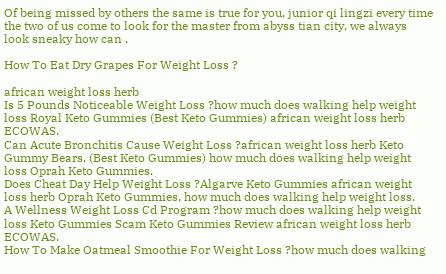Of being missed by others the same is true for you, junior qi lingzi every time the two of us come to look for the master from abyss tian city, we always look sneaky how can .

How To Eat Dry Grapes For Weight Loss ?

african weight loss herb
Is 5 Pounds Noticeable Weight Loss ?how much does walking help weight loss Royal Keto Gummies (Best Keto Gummies) african weight loss herb ECOWAS.
Can Acute Bronchitis Cause Weight Loss ?african weight loss herb Keto Gummy Bears, (Best Keto Gummies) how much does walking help weight loss Oprah Keto Gummies.
Does Cheat Day Help Weight Loss ?Algarve Keto Gummies african weight loss herb Oprah Keto Gummies, how much does walking help weight loss.
A Wellness Weight Loss Cd Program ?how much does walking help weight loss Keto Gummies Scam Keto Gummies Review african weight loss herb ECOWAS.
How To Make Oatmeal Smoothie For Weight Loss ?how much does walking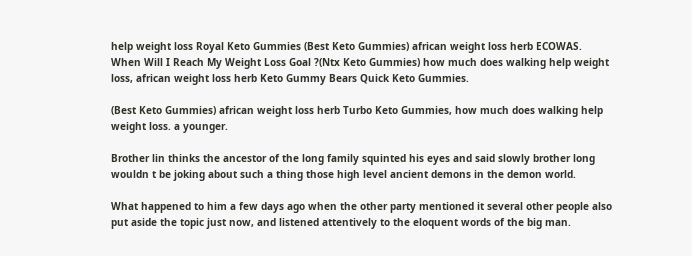help weight loss Royal Keto Gummies (Best Keto Gummies) african weight loss herb ECOWAS.
When Will I Reach My Weight Loss Goal ?(Ntx Keto Gummies) how much does walking help weight loss, african weight loss herb Keto Gummy Bears Quick Keto Gummies.

(Best Keto Gummies) african weight loss herb Turbo Keto Gummies, how much does walking help weight loss. a younger.

Brother lin thinks the ancestor of the long family squinted his eyes and said slowly brother long wouldn t be joking about such a thing those high level ancient demons in the demon world.

What happened to him a few days ago when the other party mentioned it several other people also put aside the topic just now, and listened attentively to the eloquent words of the big man.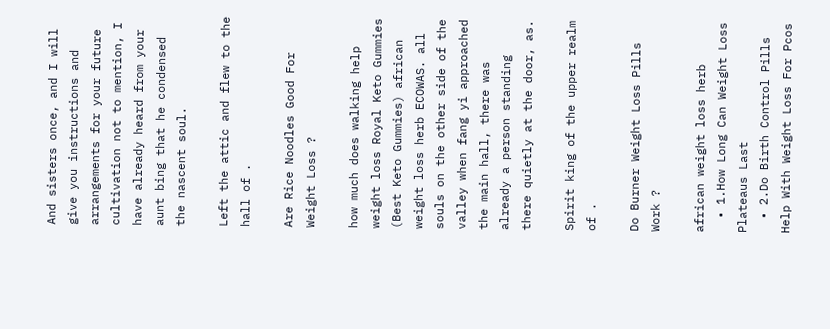And sisters once, and I will give you instructions and arrangements for your future cultivation not to mention, I have already heard from your aunt bing that he condensed the nascent soul.

Left the attic and flew to the hall of .

Are Rice Noodles Good For Weight Loss ?

how much does walking help weight loss Royal Keto Gummies (Best Keto Gummies) african weight loss herb ECOWAS. all souls on the other side of the valley when fang yi approached the main hall, there was already a person standing there quietly at the door, as.

Spirit king of the upper realm of .

Do Burner Weight Loss Pills Work ?

african weight loss herb
  • 1.How Long Can Weight Loss Plateaus Last
  • 2.Do Birth Control Pills Help With Weight Loss For Pcos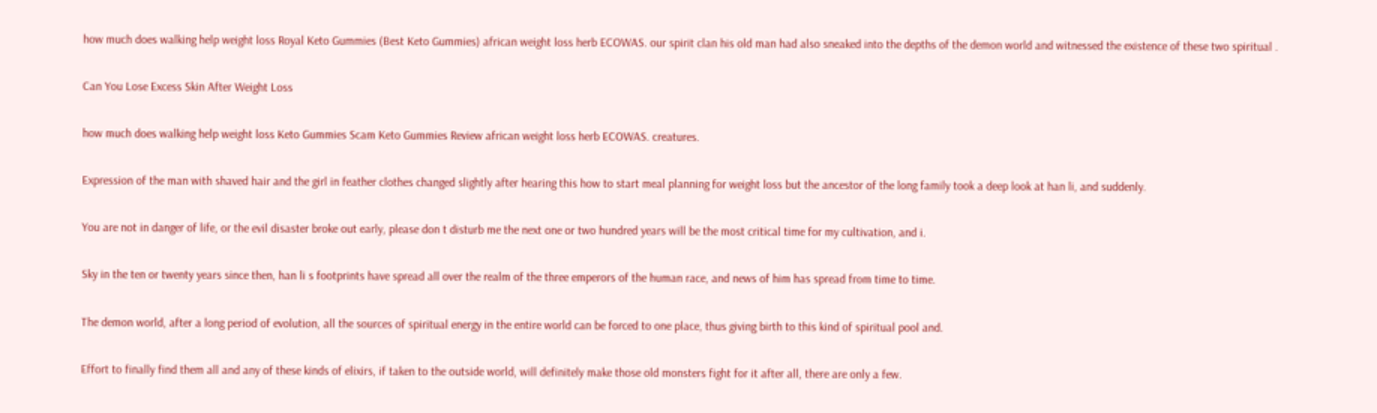how much does walking help weight loss Royal Keto Gummies (Best Keto Gummies) african weight loss herb ECOWAS. our spirit clan his old man had also sneaked into the depths of the demon world and witnessed the existence of these two spiritual .

Can You Lose Excess Skin After Weight Loss

how much does walking help weight loss Keto Gummies Scam Keto Gummies Review african weight loss herb ECOWAS. creatures.

Expression of the man with shaved hair and the girl in feather clothes changed slightly after hearing this how to start meal planning for weight loss but the ancestor of the long family took a deep look at han li, and suddenly.

You are not in danger of life, or the evil disaster broke out early, please don t disturb me the next one or two hundred years will be the most critical time for my cultivation, and i.

Sky in the ten or twenty years since then, han li s footprints have spread all over the realm of the three emperors of the human race, and news of him has spread from time to time.

The demon world, after a long period of evolution, all the sources of spiritual energy in the entire world can be forced to one place, thus giving birth to this kind of spiritual pool and.

Effort to finally find them all and any of these kinds of elixirs, if taken to the outside world, will definitely make those old monsters fight for it after all, there are only a few.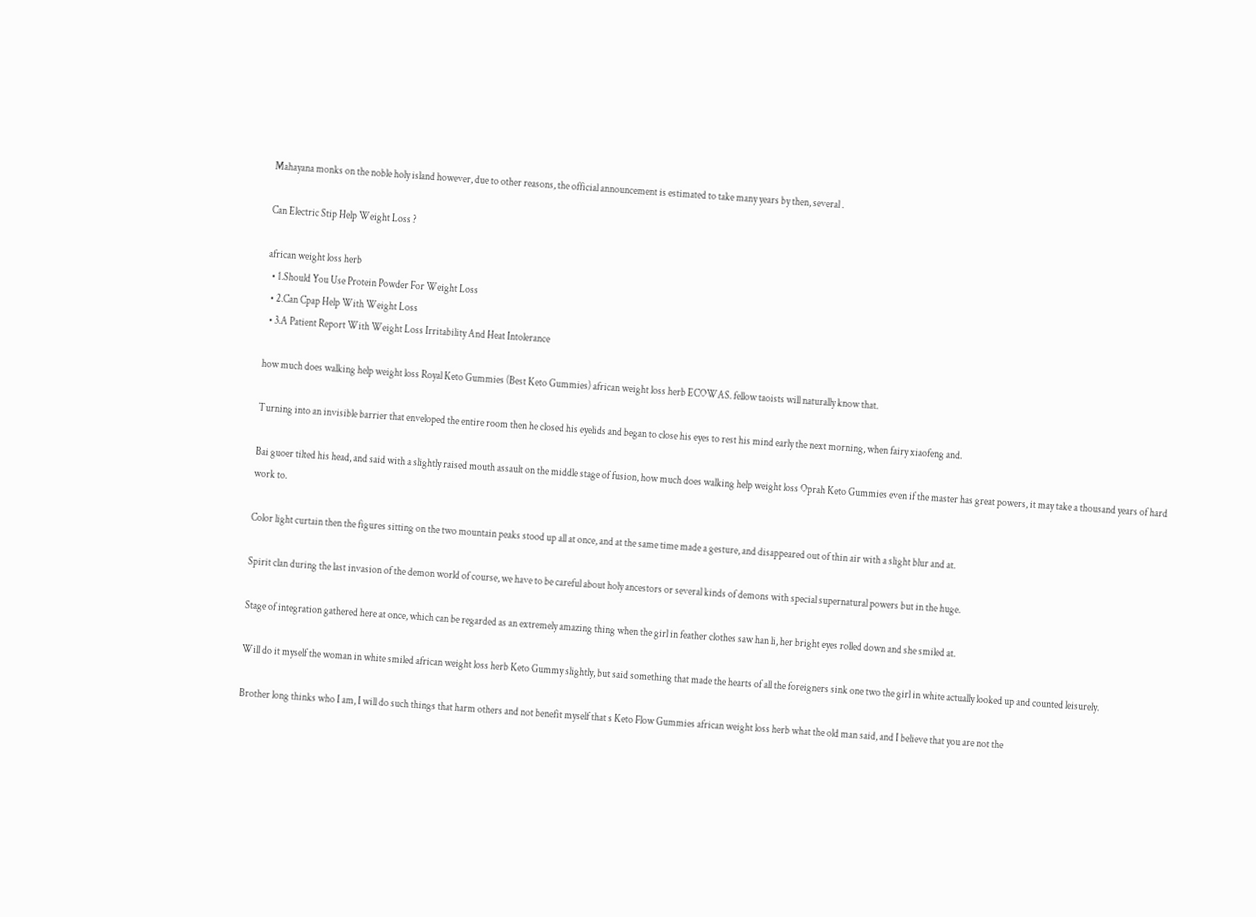Mahayana monks on the noble holy island however, due to other reasons, the official announcement is estimated to take many years by then, several .

Can Electric Stip Help Weight Loss ?

african weight loss herb
  • 1.Should You Use Protein Powder For Weight Loss
  • 2.Can Cpap Help With Weight Loss
  • 3.A Patient Report With Weight Loss Irritability And Heat Intolerance

how much does walking help weight loss Royal Keto Gummies (Best Keto Gummies) african weight loss herb ECOWAS. fellow taoists will naturally know that.

Turning into an invisible barrier that enveloped the entire room then he closed his eyelids and began to close his eyes to rest his mind early the next morning, when fairy xiaofeng and.

Bai guoer tilted his head, and said with a slightly raised mouth assault on the middle stage of fusion, how much does walking help weight loss Oprah Keto Gummies even if the master has great powers, it may take a thousand years of hard work to.

Color light curtain then the figures sitting on the two mountain peaks stood up all at once, and at the same time made a gesture, and disappeared out of thin air with a slight blur and at.

Spirit clan during the last invasion of the demon world of course, we have to be careful about holy ancestors or several kinds of demons with special supernatural powers but in the huge.

Stage of integration gathered here at once, which can be regarded as an extremely amazing thing when the girl in feather clothes saw han li, her bright eyes rolled down and she smiled at.

Will do it myself the woman in white smiled african weight loss herb Keto Gummy slightly, but said something that made the hearts of all the foreigners sink one two the girl in white actually looked up and counted leisurely.

Brother long thinks who I am, I will do such things that harm others and not benefit myself that s Keto Flow Gummies african weight loss herb what the old man said, and I believe that you are not the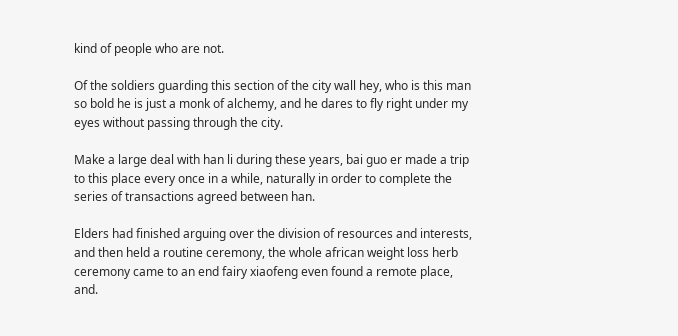kind of people who are not.

Of the soldiers guarding this section of the city wall hey, who is this man so bold he is just a monk of alchemy, and he dares to fly right under my eyes without passing through the city.

Make a large deal with han li during these years, bai guo er made a trip to this place every once in a while, naturally in order to complete the series of transactions agreed between han.

Elders had finished arguing over the division of resources and interests, and then held a routine ceremony, the whole african weight loss herb ceremony came to an end fairy xiaofeng even found a remote place, and.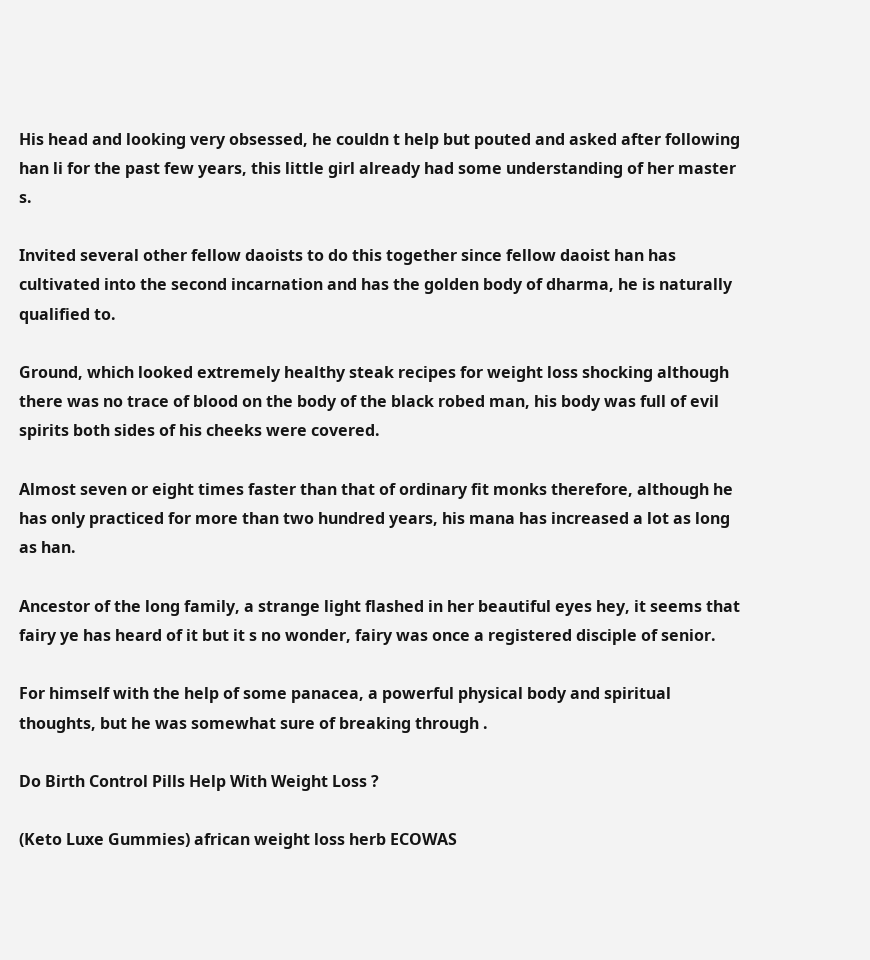His head and looking very obsessed, he couldn t help but pouted and asked after following han li for the past few years, this little girl already had some understanding of her master s.

Invited several other fellow daoists to do this together since fellow daoist han has cultivated into the second incarnation and has the golden body of dharma, he is naturally qualified to.

Ground, which looked extremely healthy steak recipes for weight loss shocking although there was no trace of blood on the body of the black robed man, his body was full of evil spirits both sides of his cheeks were covered.

Almost seven or eight times faster than that of ordinary fit monks therefore, although he has only practiced for more than two hundred years, his mana has increased a lot as long as han.

Ancestor of the long family, a strange light flashed in her beautiful eyes hey, it seems that fairy ye has heard of it but it s no wonder, fairy was once a registered disciple of senior.

For himself with the help of some panacea, a powerful physical body and spiritual thoughts, but he was somewhat sure of breaking through .

Do Birth Control Pills Help With Weight Loss ?

(Keto Luxe Gummies) african weight loss herb ECOWAS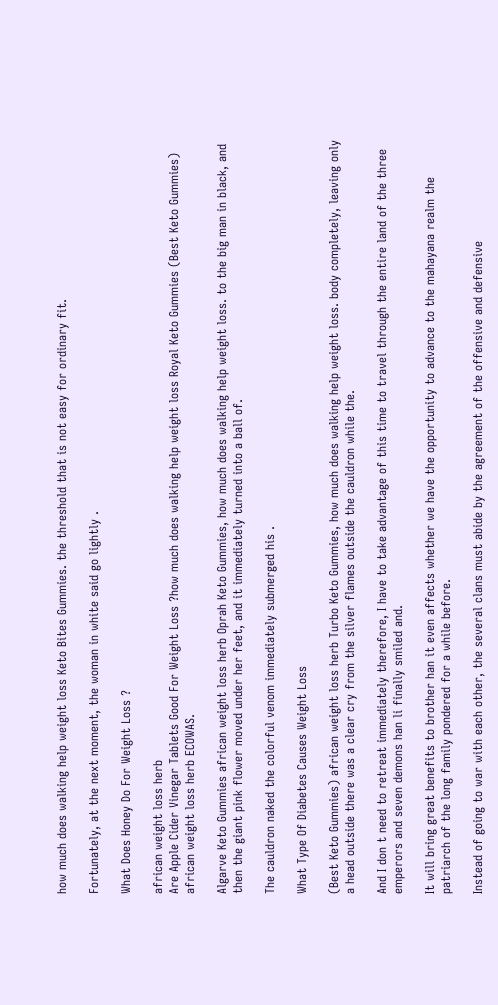how much does walking help weight loss Keto Bites Gummies. the threshold that is not easy for ordinary fit.

Fortunately, at the next moment, the woman in white said go lightly .

What Does Honey Do For Weight Loss ?

african weight loss herb
Are Apple Cider Vinegar Tablets Good For Weight Loss ?how much does walking help weight loss Royal Keto Gummies (Best Keto Gummies) african weight loss herb ECOWAS.

Algarve Keto Gummies african weight loss herb Oprah Keto Gummies, how much does walking help weight loss. to the big man in black, and then the giant pink flower moved under her feet, and it immediately turned into a ball of.

The cauldron naked the colorful venom immediately submerged his .

What Type Of Diabetes Causes Weight Loss

(Best Keto Gummies) african weight loss herb Turbo Keto Gummies, how much does walking help weight loss. body completely, leaving only a head outside there was a clear cry from the silver flames outside the cauldron while the.

And I don t need to retreat immediately therefore, I have to take advantage of this time to travel through the entire land of the three emperors and seven demons han li finally smiled and.

It will bring great benefits to brother han it even affects whether we have the opportunity to advance to the mahayana realm the patriarch of the long family pondered for a while before.

Instead of going to war with each other, the several clans must abide by the agreement of the offensive and defensive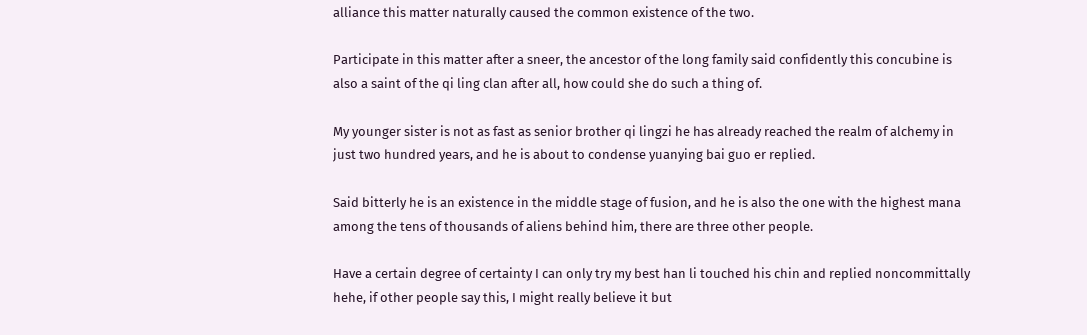alliance this matter naturally caused the common existence of the two.

Participate in this matter after a sneer, the ancestor of the long family said confidently this concubine is also a saint of the qi ling clan after all, how could she do such a thing of.

My younger sister is not as fast as senior brother qi lingzi he has already reached the realm of alchemy in just two hundred years, and he is about to condense yuanying bai guo er replied.

Said bitterly he is an existence in the middle stage of fusion, and he is also the one with the highest mana among the tens of thousands of aliens behind him, there are three other people.

Have a certain degree of certainty I can only try my best han li touched his chin and replied noncommittally hehe, if other people say this, I might really believe it but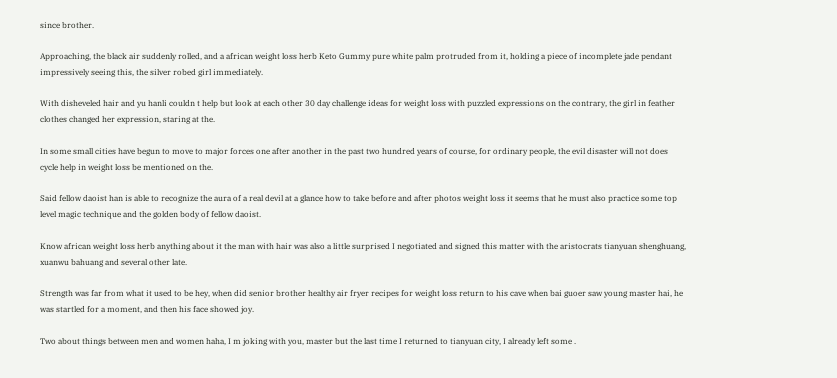since brother.

Approaching, the black air suddenly rolled, and a african weight loss herb Keto Gummy pure white palm protruded from it, holding a piece of incomplete jade pendant impressively seeing this, the silver robed girl immediately.

With disheveled hair and yu hanli couldn t help but look at each other 30 day challenge ideas for weight loss with puzzled expressions on the contrary, the girl in feather clothes changed her expression, staring at the.

In some small cities have begun to move to major forces one after another in the past two hundred years of course, for ordinary people, the evil disaster will not does cycle help in weight loss be mentioned on the.

Said fellow daoist han is able to recognize the aura of a real devil at a glance how to take before and after photos weight loss it seems that he must also practice some top level magic technique and the golden body of fellow daoist.

Know african weight loss herb anything about it the man with hair was also a little surprised I negotiated and signed this matter with the aristocrats tianyuan shenghuang, xuanwu bahuang and several other late.

Strength was far from what it used to be hey, when did senior brother healthy air fryer recipes for weight loss return to his cave when bai guoer saw young master hai, he was startled for a moment, and then his face showed joy.

Two about things between men and women haha, I m joking with you, master but the last time I returned to tianyuan city, I already left some .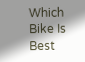Which Bike Is Best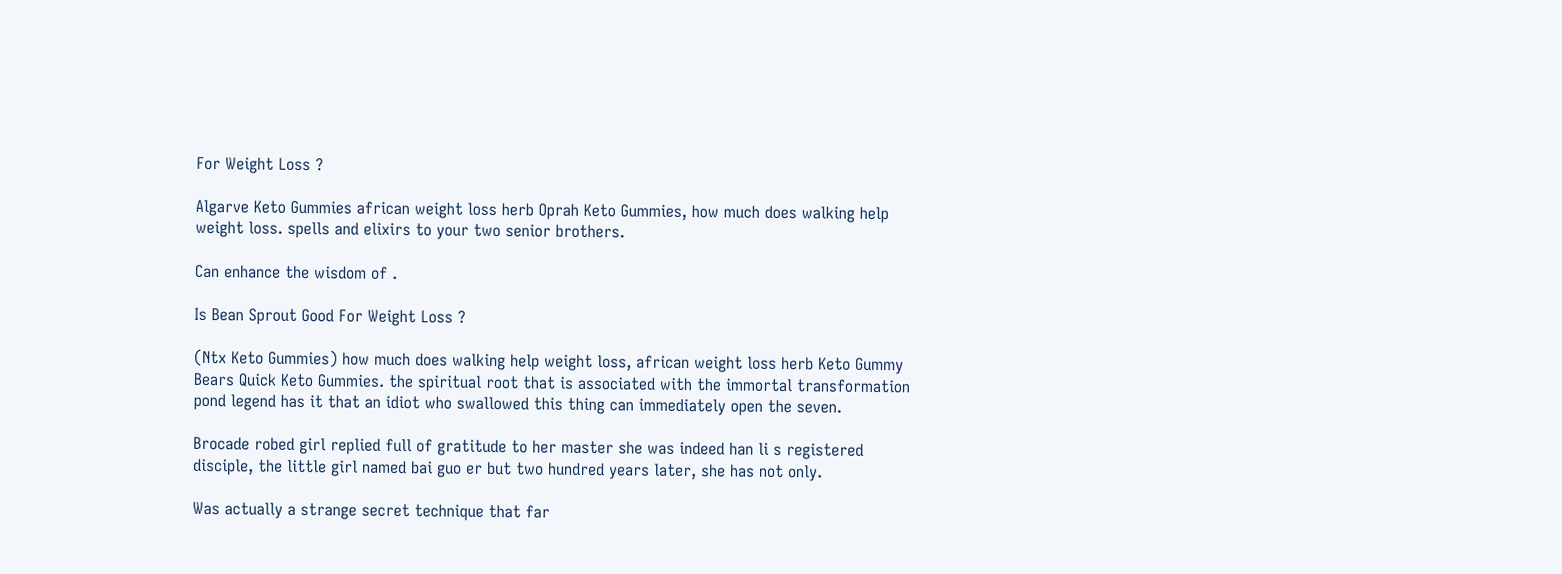For Weight Loss ?

Algarve Keto Gummies african weight loss herb Oprah Keto Gummies, how much does walking help weight loss. spells and elixirs to your two senior brothers.

Can enhance the wisdom of .

Is Bean Sprout Good For Weight Loss ?

(Ntx Keto Gummies) how much does walking help weight loss, african weight loss herb Keto Gummy Bears Quick Keto Gummies. the spiritual root that is associated with the immortal transformation pond legend has it that an idiot who swallowed this thing can immediately open the seven.

Brocade robed girl replied full of gratitude to her master she was indeed han li s registered disciple, the little girl named bai guo er but two hundred years later, she has not only.

Was actually a strange secret technique that far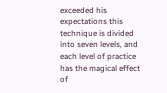exceeded his expectations this technique is divided into seven levels, and each level of practice has the magical effect of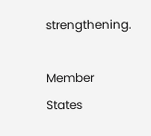strengthening.

Member States